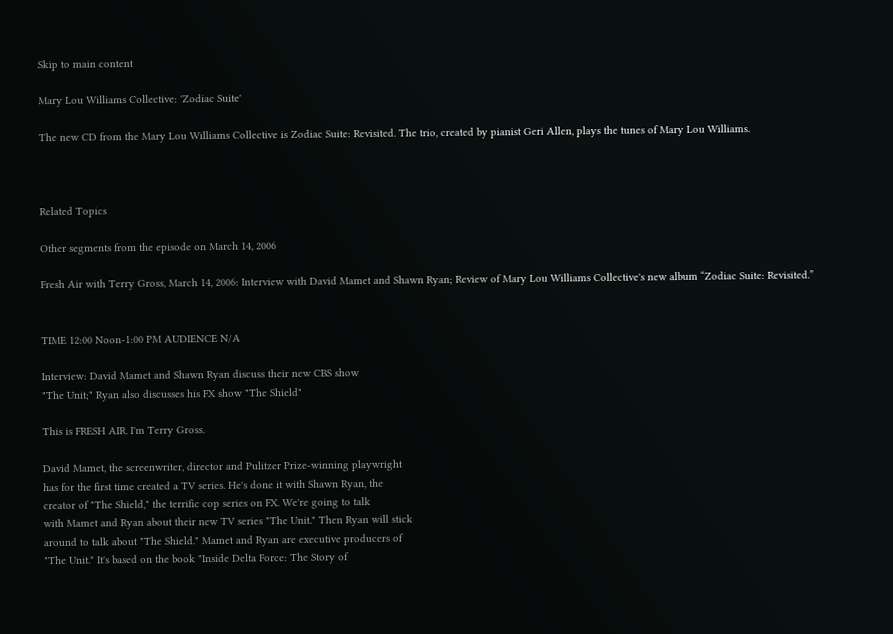Skip to main content

Mary Lou Williams Collective: 'Zodiac Suite'

The new CD from the Mary Lou Williams Collective is Zodiac Suite: Revisited. The trio, created by pianist Geri Allen, plays the tunes of Mary Lou Williams.



Related Topics

Other segments from the episode on March 14, 2006

Fresh Air with Terry Gross, March 14, 2006: Interview with David Mamet and Shawn Ryan; Review of Mary Lou Williams Collective's new album “Zodiac Suite: Revisited.”


TIME 12:00 Noon-1:00 PM AUDIENCE N/A

Interview: David Mamet and Shawn Ryan discuss their new CBS show
"The Unit;" Ryan also discusses his FX show "The Shield"

This is FRESH AIR. I'm Terry Gross.

David Mamet, the screenwriter, director and Pulitzer Prize-winning playwright
has for the first time created a TV series. He's done it with Shawn Ryan, the
creator of "The Shield," the terrific cop series on FX. We're going to talk
with Mamet and Ryan about their new TV series "The Unit." Then Ryan will stick
around to talk about "The Shield." Mamet and Ryan are executive producers of
"The Unit." It's based on the book "Inside Delta Force: The Story of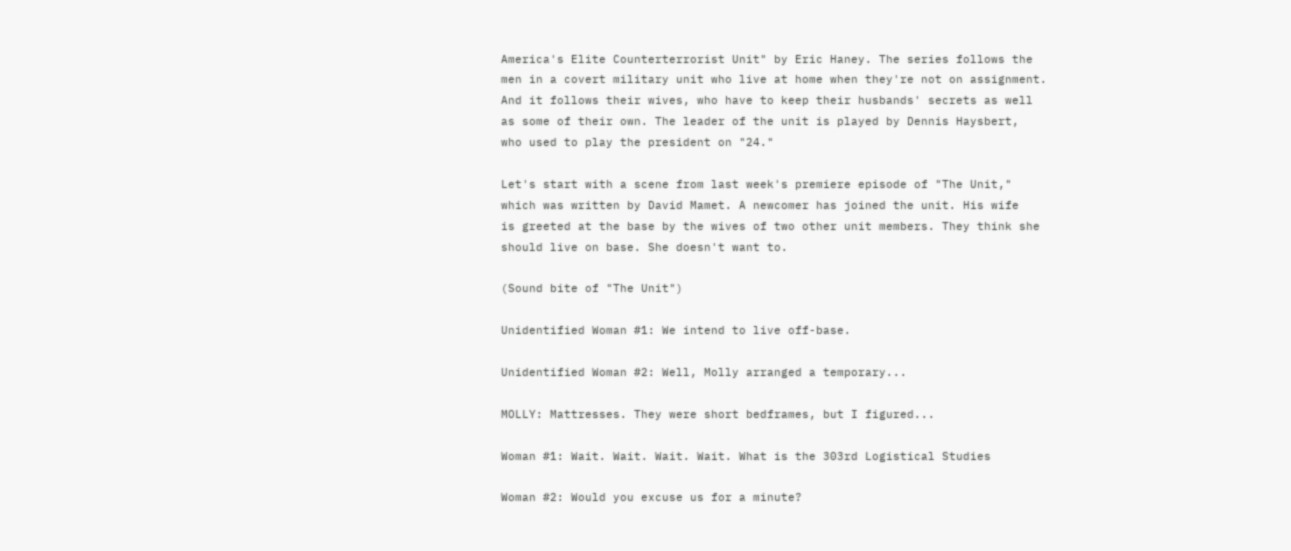America's Elite Counterterrorist Unit" by Eric Haney. The series follows the
men in a covert military unit who live at home when they're not on assignment.
And it follows their wives, who have to keep their husbands' secrets as well
as some of their own. The leader of the unit is played by Dennis Haysbert,
who used to play the president on "24."

Let's start with a scene from last week's premiere episode of "The Unit,"
which was written by David Mamet. A newcomer has joined the unit. His wife
is greeted at the base by the wives of two other unit members. They think she
should live on base. She doesn't want to.

(Sound bite of "The Unit")

Unidentified Woman #1: We intend to live off-base.

Unidentified Woman #2: Well, Molly arranged a temporary...

MOLLY: Mattresses. They were short bedframes, but I figured...

Woman #1: Wait. Wait. Wait. Wait. What is the 303rd Logistical Studies

Woman #2: Would you excuse us for a minute?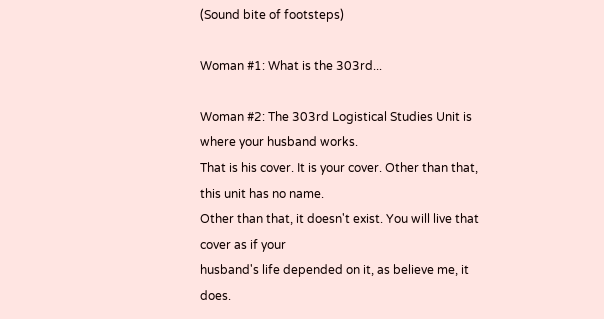(Sound bite of footsteps)

Woman #1: What is the 303rd...

Woman #2: The 303rd Logistical Studies Unit is where your husband works.
That is his cover. It is your cover. Other than that, this unit has no name.
Other than that, it doesn't exist. You will live that cover as if your
husband's life depended on it, as believe me, it does.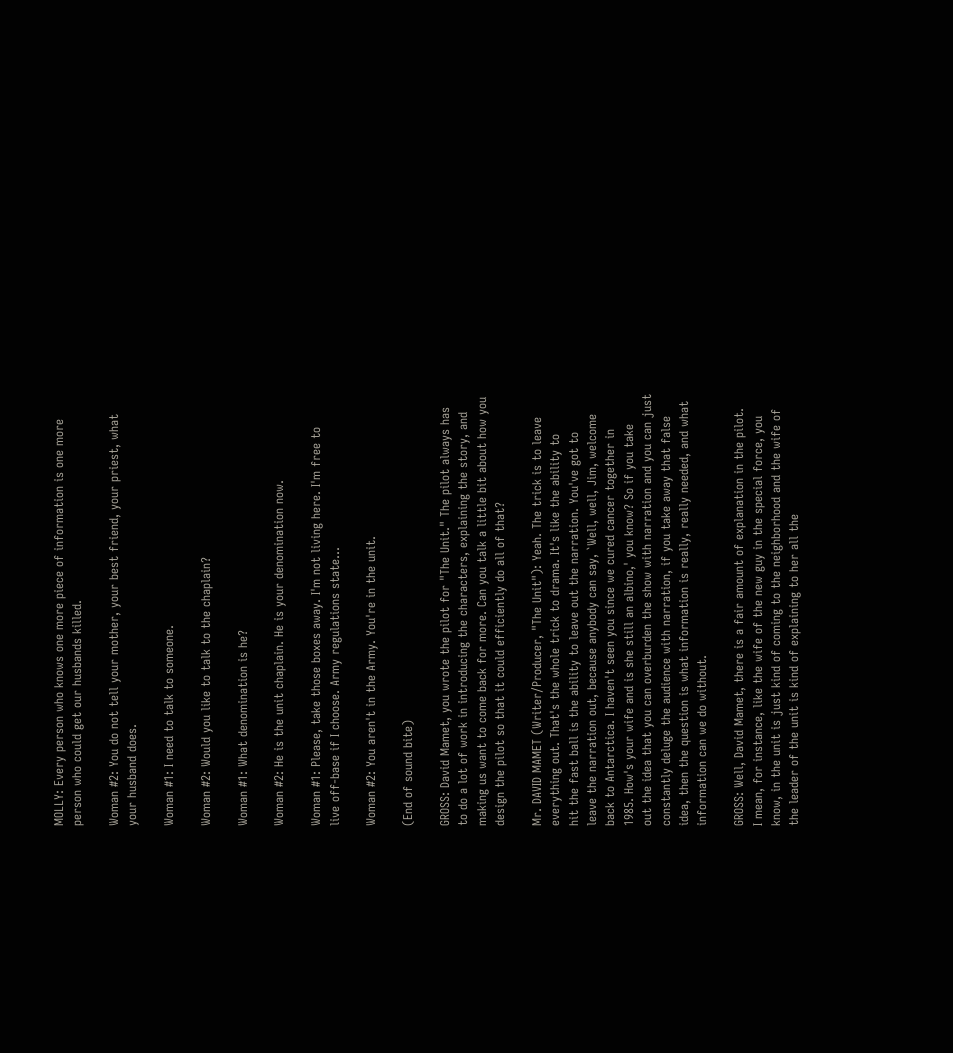MOLLY: Every person who knows one more piece of information is one more
person who could get our husbands killed.

Woman #2: You do not tell your mother, your best friend, your priest, what
your husband does.

Woman #1: I need to talk to someone.

Woman #2: Would you like to talk to the chaplain?

Woman #1: What denomination is he?

Woman #2: He is the unit chaplain. He is your denomination now.

Woman #1: Please, take those boxes away. I'm not living here. I'm free to
live off-base if I choose. Army regulations state...

Woman #2: You aren't in the Army. You're in the unit.

(End of sound bite)

GROSS: David Mamet, you wrote the pilot for "The Unit." The pilot always has
to do a lot of work in introducing the characters, explaining the story, and
making us want to come back for more. Can you talk a little bit about how you
design the pilot so that it could efficiently do all of that?

Mr. DAVID MAMET (Writer/Producer, "The Unit"): Yeah. The trick is to leave
everything out. That's the whole trick to drama. It's like the ability to
hit the fast ball is the ability to leave out the narration. You've got to
leave the narration out, because anybody can say, `Well, well, Jim, welcome
back to Antarctica. I haven't seen you since we cured cancer together in
1985. How's your wife and is she still an albino,' you know? So if you take
out the idea that you can overburden the show with narration and you can just
constantly deluge the audience with narration, if you take away that false
idea, then the question is what information is really, really needed, and what
information can we do without.

GROSS: Well, David Mamet, there is a fair amount of explanation in the pilot.
I mean, for instance, like the wife of the new guy in the special force, you
know, in the unit is just kind of coming to the neighborhood and the wife of
the leader of the unit is kind of explaining to her all the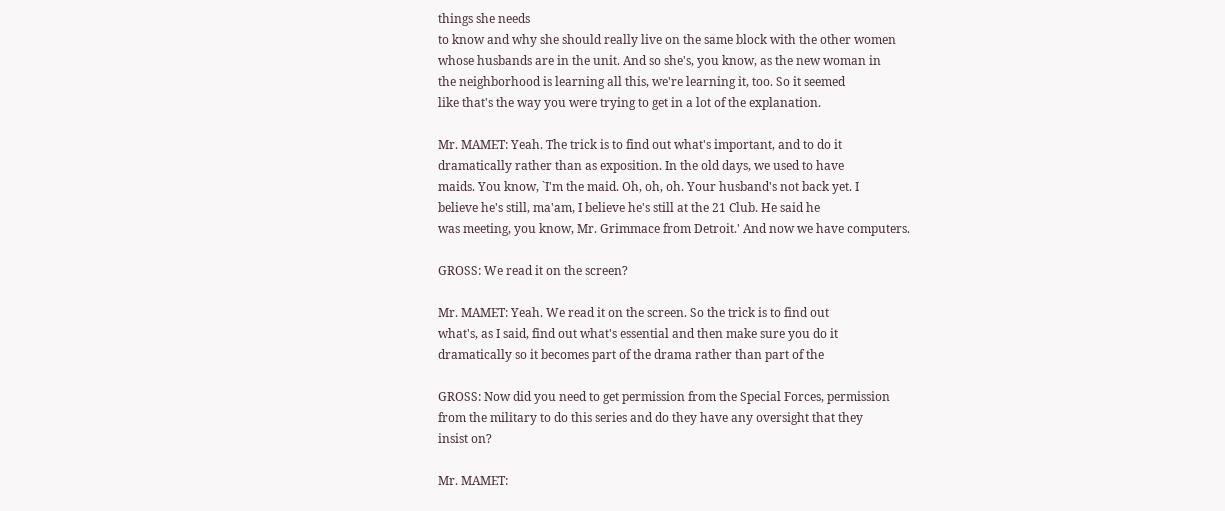things she needs
to know and why she should really live on the same block with the other women
whose husbands are in the unit. And so she's, you know, as the new woman in
the neighborhood is learning all this, we're learning it, too. So it seemed
like that's the way you were trying to get in a lot of the explanation.

Mr. MAMET: Yeah. The trick is to find out what's important, and to do it
dramatically rather than as exposition. In the old days, we used to have
maids. You know, `I'm the maid. Oh, oh, oh. Your husband's not back yet. I
believe he's still, ma'am, I believe he's still at the 21 Club. He said he
was meeting, you know, Mr. Grimmace from Detroit.' And now we have computers.

GROSS: We read it on the screen?

Mr. MAMET: Yeah. We read it on the screen. So the trick is to find out
what's, as I said, find out what's essential and then make sure you do it
dramatically so it becomes part of the drama rather than part of the

GROSS: Now did you need to get permission from the Special Forces, permission
from the military to do this series and do they have any oversight that they
insist on?

Mr. MAMET: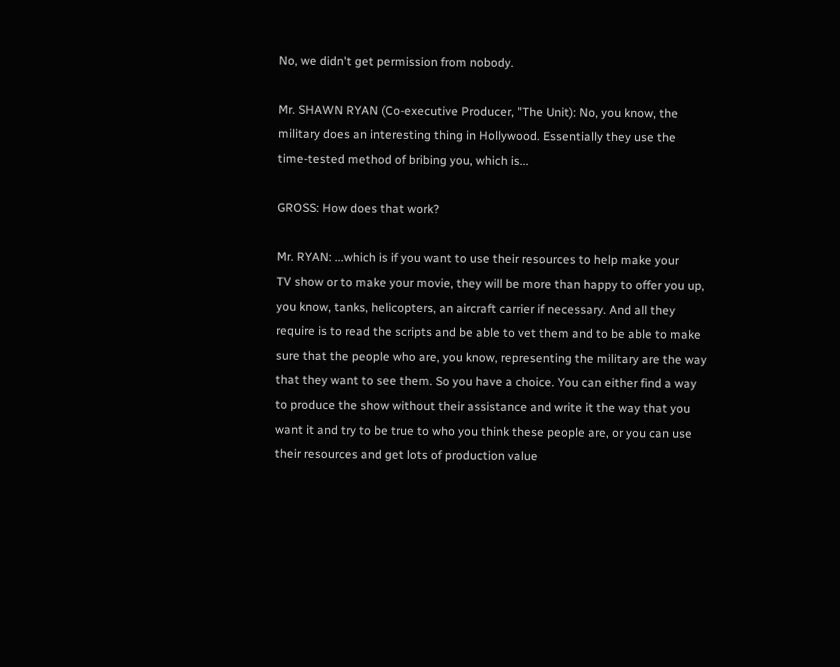No, we didn't get permission from nobody.

Mr. SHAWN RYAN (Co-executive Producer, "The Unit): No, you know, the
military does an interesting thing in Hollywood. Essentially they use the
time-tested method of bribing you, which is...

GROSS: How does that work?

Mr. RYAN: ...which is if you want to use their resources to help make your
TV show or to make your movie, they will be more than happy to offer you up,
you know, tanks, helicopters, an aircraft carrier if necessary. And all they
require is to read the scripts and be able to vet them and to be able to make
sure that the people who are, you know, representing the military are the way
that they want to see them. So you have a choice. You can either find a way
to produce the show without their assistance and write it the way that you
want it and try to be true to who you think these people are, or you can use
their resources and get lots of production value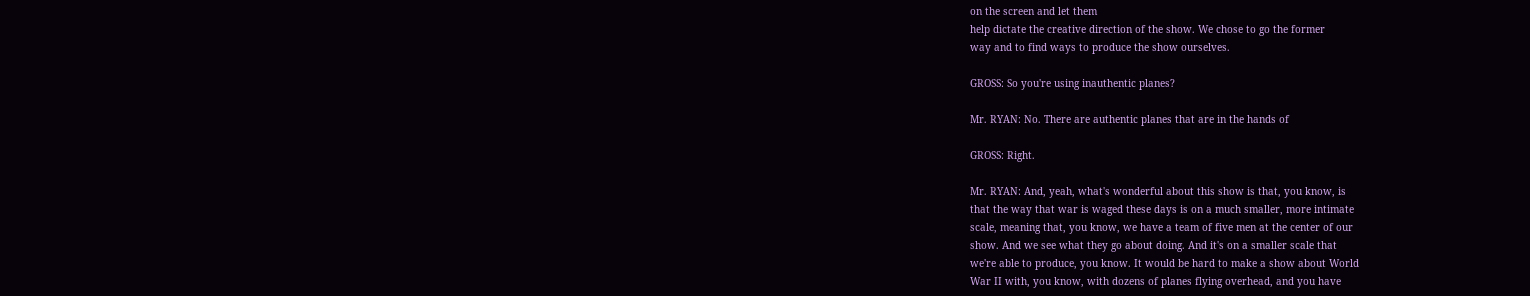on the screen and let them
help dictate the creative direction of the show. We chose to go the former
way and to find ways to produce the show ourselves.

GROSS: So you're using inauthentic planes?

Mr. RYAN: No. There are authentic planes that are in the hands of

GROSS: Right.

Mr. RYAN: And, yeah, what's wonderful about this show is that, you know, is
that the way that war is waged these days is on a much smaller, more intimate
scale, meaning that, you know, we have a team of five men at the center of our
show. And we see what they go about doing. And it's on a smaller scale that
we're able to produce, you know. It would be hard to make a show about World
War II with, you know, with dozens of planes flying overhead, and you have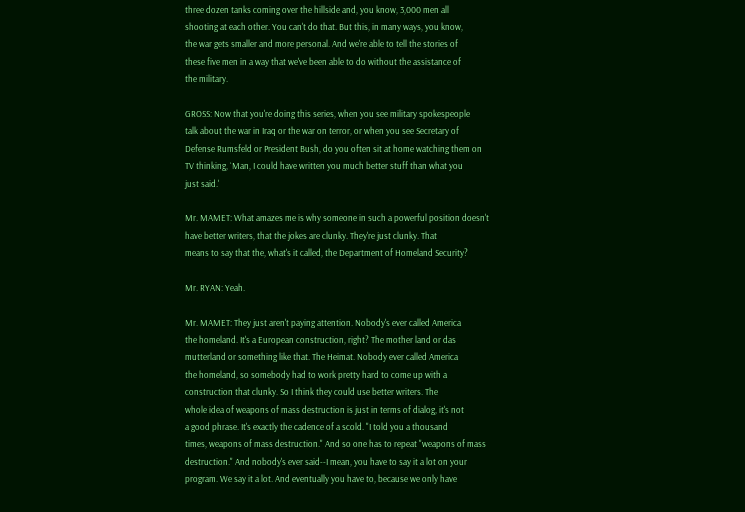three dozen tanks coming over the hillside and, you know, 3,000 men all
shooting at each other. You can't do that. But this, in many ways, you know,
the war gets smaller and more personal. And we're able to tell the stories of
these five men in a way that we've been able to do without the assistance of
the military.

GROSS: Now that you're doing this series, when you see military spokespeople
talk about the war in Iraq or the war on terror, or when you see Secretary of
Defense Rumsfeld or President Bush, do you often sit at home watching them on
TV thinking, `Man, I could have written you much better stuff than what you
just said.'

Mr. MAMET: What amazes me is why someone in such a powerful position doesn't
have better writers, that the jokes are clunky. They're just clunky. That
means to say that the, what's it called, the Department of Homeland Security?

Mr. RYAN: Yeah.

Mr. MAMET: They just aren't paying attention. Nobody's ever called America
the homeland. It's a European construction, right? The mother land or das
mutterland or something like that. The Heimat. Nobody ever called America
the homeland, so somebody had to work pretty hard to come up with a
construction that clunky. So I think they could use better writers. The
whole idea of weapons of mass destruction is just in terms of dialog, it's not
a good phrase. It's exactly the cadence of a scold. "I told you a thousand
times, weapons of mass destruction." And so one has to repeat "weapons of mass
destruction." And nobody's ever said--I mean, you have to say it a lot on your
program. We say it a lot. And eventually you have to, because we only have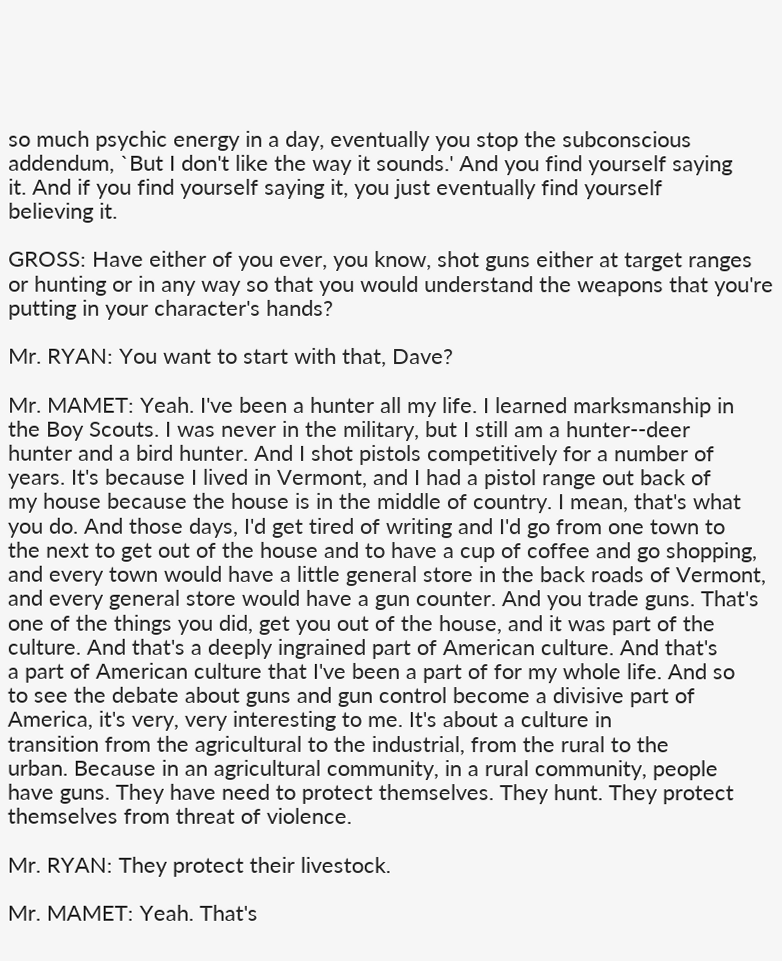so much psychic energy in a day, eventually you stop the subconscious
addendum, `But I don't like the way it sounds.' And you find yourself saying
it. And if you find yourself saying it, you just eventually find yourself
believing it.

GROSS: Have either of you ever, you know, shot guns either at target ranges
or hunting or in any way so that you would understand the weapons that you're
putting in your character's hands?

Mr. RYAN: You want to start with that, Dave?

Mr. MAMET: Yeah. I've been a hunter all my life. I learned marksmanship in
the Boy Scouts. I was never in the military, but I still am a hunter--deer
hunter and a bird hunter. And I shot pistols competitively for a number of
years. It's because I lived in Vermont, and I had a pistol range out back of
my house because the house is in the middle of country. I mean, that's what
you do. And those days, I'd get tired of writing and I'd go from one town to
the next to get out of the house and to have a cup of coffee and go shopping,
and every town would have a little general store in the back roads of Vermont,
and every general store would have a gun counter. And you trade guns. That's
one of the things you did, get you out of the house, and it was part of the
culture. And that's a deeply ingrained part of American culture. And that's
a part of American culture that I've been a part of for my whole life. And so
to see the debate about guns and gun control become a divisive part of
America, it's very, very interesting to me. It's about a culture in
transition from the agricultural to the industrial, from the rural to the
urban. Because in an agricultural community, in a rural community, people
have guns. They have need to protect themselves. They hunt. They protect
themselves from threat of violence.

Mr. RYAN: They protect their livestock.

Mr. MAMET: Yeah. That's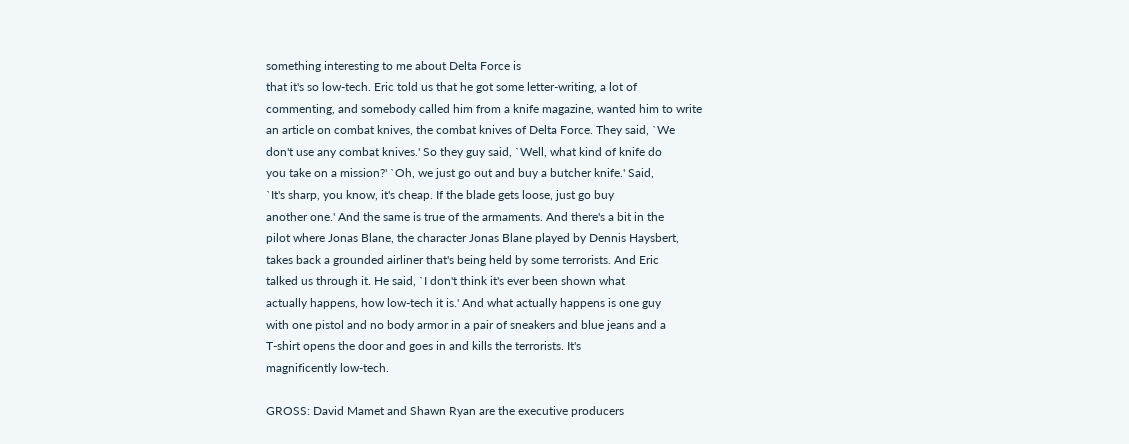something interesting to me about Delta Force is
that it's so low-tech. Eric told us that he got some letter-writing, a lot of
commenting, and somebody called him from a knife magazine, wanted him to write
an article on combat knives, the combat knives of Delta Force. They said, `We
don't use any combat knives.' So they guy said, `Well, what kind of knife do
you take on a mission?' `Oh, we just go out and buy a butcher knife.' Said,
`It's sharp, you know, it's cheap. If the blade gets loose, just go buy
another one.' And the same is true of the armaments. And there's a bit in the
pilot where Jonas Blane, the character Jonas Blane played by Dennis Haysbert,
takes back a grounded airliner that's being held by some terrorists. And Eric
talked us through it. He said, `I don't think it's ever been shown what
actually happens, how low-tech it is.' And what actually happens is one guy
with one pistol and no body armor in a pair of sneakers and blue jeans and a
T-shirt opens the door and goes in and kills the terrorists. It's
magnificently low-tech.

GROSS: David Mamet and Shawn Ryan are the executive producers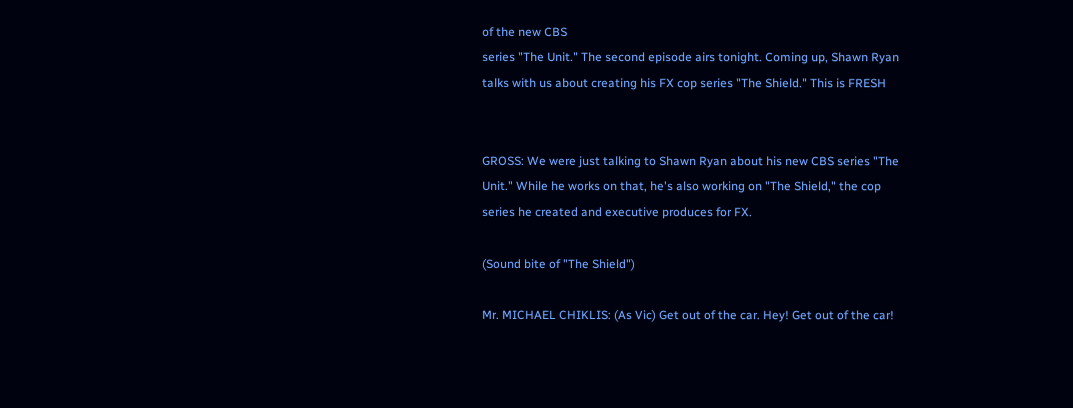of the new CBS
series "The Unit." The second episode airs tonight. Coming up, Shawn Ryan
talks with us about creating his FX cop series "The Shield." This is FRESH


GROSS: We were just talking to Shawn Ryan about his new CBS series "The
Unit." While he works on that, he's also working on "The Shield," the cop
series he created and executive produces for FX.

(Sound bite of "The Shield")

Mr. MICHAEL CHIKLIS: (As Vic) Get out of the car. Hey! Get out of the car!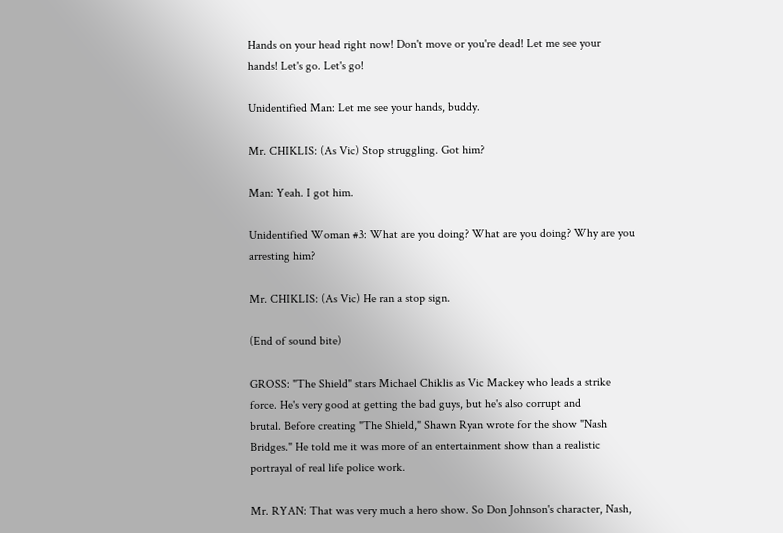Hands on your head right now! Don't move or you're dead! Let me see your
hands! Let's go. Let's go!

Unidentified Man: Let me see your hands, buddy.

Mr. CHIKLIS: (As Vic) Stop struggling. Got him?

Man: Yeah. I got him.

Unidentified Woman #3: What are you doing? What are you doing? Why are you
arresting him?

Mr. CHIKLIS: (As Vic) He ran a stop sign.

(End of sound bite)

GROSS: "The Shield" stars Michael Chiklis as Vic Mackey who leads a strike
force. He's very good at getting the bad guys, but he's also corrupt and
brutal. Before creating "The Shield," Shawn Ryan wrote for the show "Nash
Bridges." He told me it was more of an entertainment show than a realistic
portrayal of real life police work.

Mr. RYAN: That was very much a hero show. So Don Johnson's character, Nash,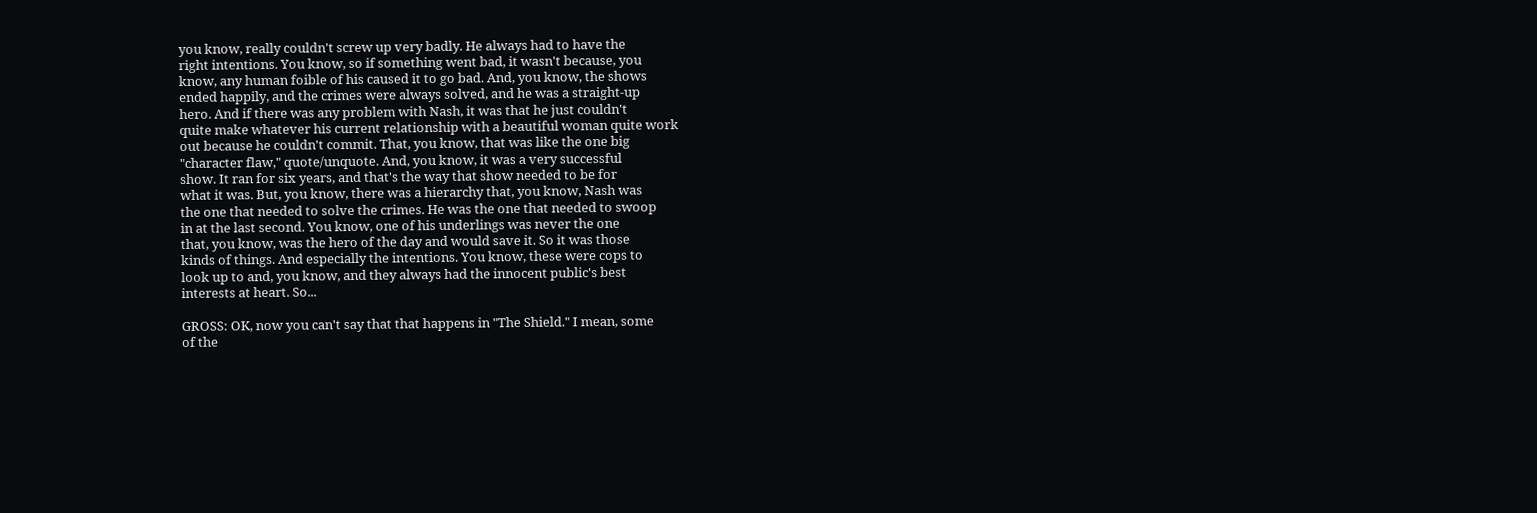you know, really couldn't screw up very badly. He always had to have the
right intentions. You know, so if something went bad, it wasn't because, you
know, any human foible of his caused it to go bad. And, you know, the shows
ended happily, and the crimes were always solved, and he was a straight-up
hero. And if there was any problem with Nash, it was that he just couldn't
quite make whatever his current relationship with a beautiful woman quite work
out because he couldn't commit. That, you know, that was like the one big
"character flaw," quote/unquote. And, you know, it was a very successful
show. It ran for six years, and that's the way that show needed to be for
what it was. But, you know, there was a hierarchy that, you know, Nash was
the one that needed to solve the crimes. He was the one that needed to swoop
in at the last second. You know, one of his underlings was never the one
that, you know, was the hero of the day and would save it. So it was those
kinds of things. And especially the intentions. You know, these were cops to
look up to and, you know, and they always had the innocent public's best
interests at heart. So...

GROSS: OK, now you can't say that that happens in "The Shield." I mean, some
of the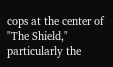cops at the center of "The Shield," particularly the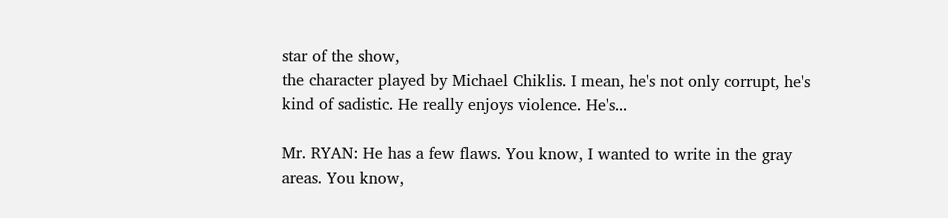star of the show,
the character played by Michael Chiklis. I mean, he's not only corrupt, he's
kind of sadistic. He really enjoys violence. He's...

Mr. RYAN: He has a few flaws. You know, I wanted to write in the gray
areas. You know,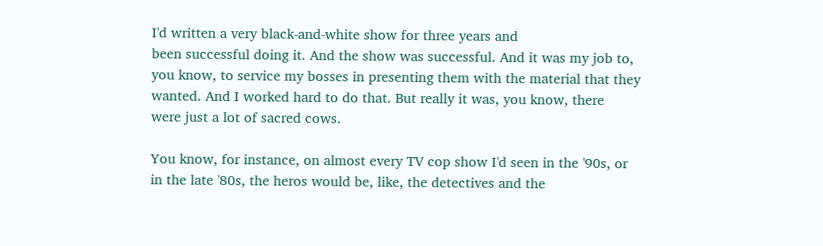I'd written a very black-and-white show for three years and
been successful doing it. And the show was successful. And it was my job to,
you know, to service my bosses in presenting them with the material that they
wanted. And I worked hard to do that. But really it was, you know, there
were just a lot of sacred cows.

You know, for instance, on almost every TV cop show I'd seen in the '90s, or
in the late '80s, the heros would be, like, the detectives and the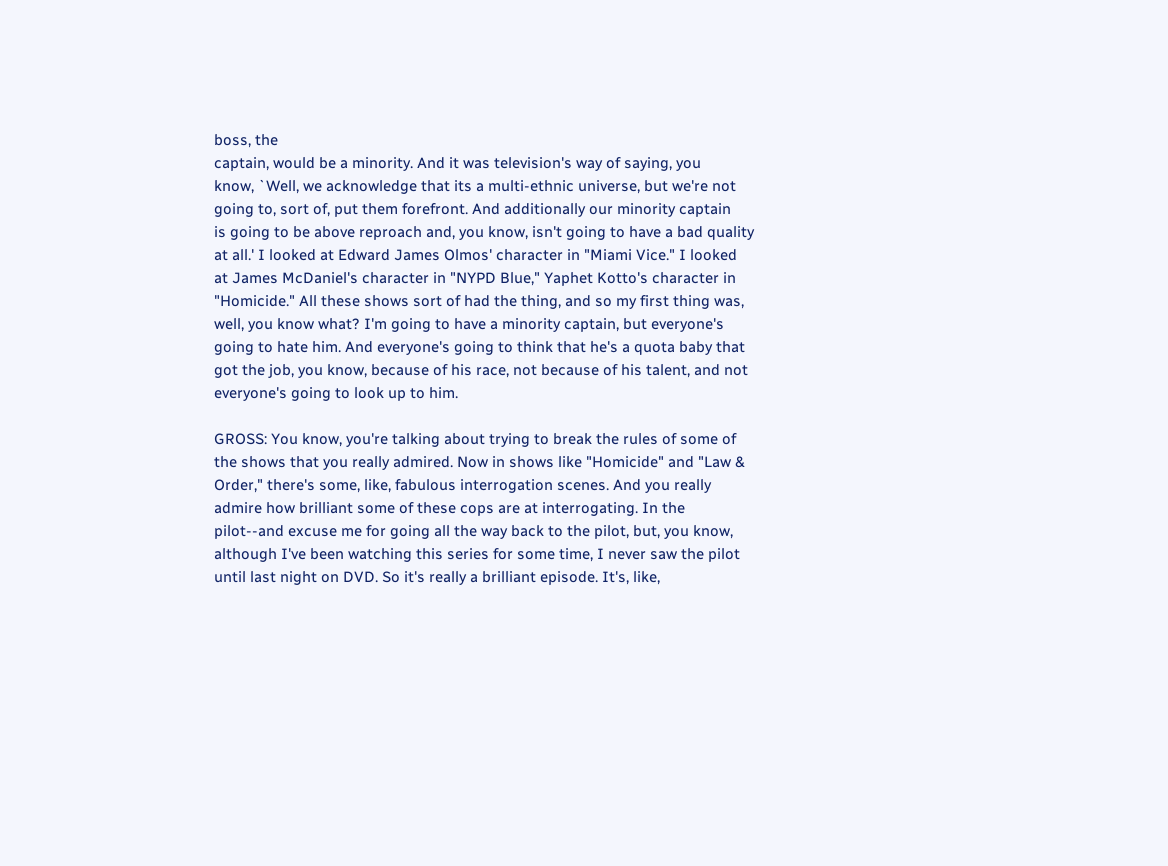boss, the
captain, would be a minority. And it was television's way of saying, you
know, `Well, we acknowledge that its a multi-ethnic universe, but we're not
going to, sort of, put them forefront. And additionally our minority captain
is going to be above reproach and, you know, isn't going to have a bad quality
at all.' I looked at Edward James Olmos' character in "Miami Vice." I looked
at James McDaniel's character in "NYPD Blue," Yaphet Kotto's character in
"Homicide." All these shows sort of had the thing, and so my first thing was,
well, you know what? I'm going to have a minority captain, but everyone's
going to hate him. And everyone's going to think that he's a quota baby that
got the job, you know, because of his race, not because of his talent, and not
everyone's going to look up to him.

GROSS: You know, you're talking about trying to break the rules of some of
the shows that you really admired. Now in shows like "Homicide" and "Law &
Order," there's some, like, fabulous interrogation scenes. And you really
admire how brilliant some of these cops are at interrogating. In the
pilot--and excuse me for going all the way back to the pilot, but, you know,
although I've been watching this series for some time, I never saw the pilot
until last night on DVD. So it's really a brilliant episode. It's, like,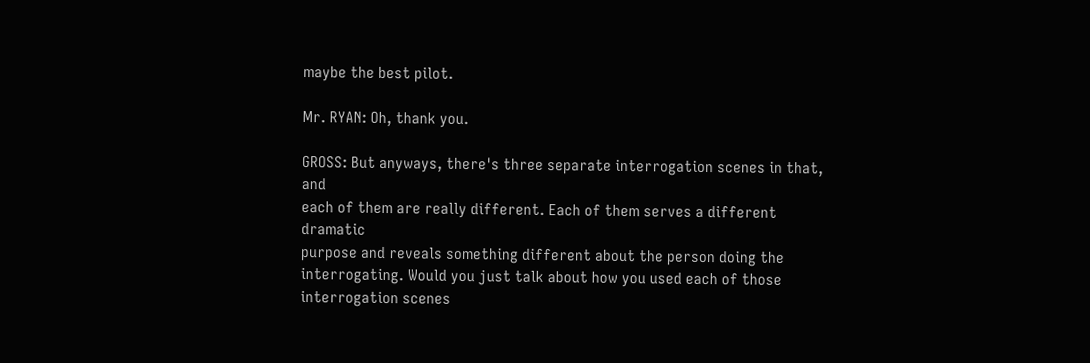maybe the best pilot.

Mr. RYAN: Oh, thank you.

GROSS: But anyways, there's three separate interrogation scenes in that, and
each of them are really different. Each of them serves a different dramatic
purpose and reveals something different about the person doing the
interrogating. Would you just talk about how you used each of those
interrogation scenes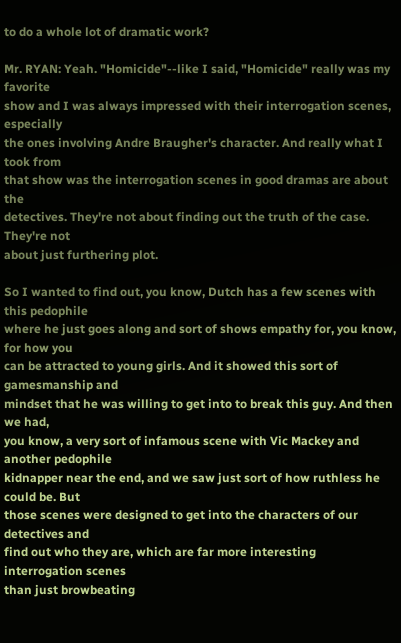to do a whole lot of dramatic work?

Mr. RYAN: Yeah. "Homicide"--like I said, "Homicide" really was my favorite
show and I was always impressed with their interrogation scenes, especially
the ones involving Andre Braugher's character. And really what I took from
that show was the interrogation scenes in good dramas are about the
detectives. They're not about finding out the truth of the case. They're not
about just furthering plot.

So I wanted to find out, you know, Dutch has a few scenes with this pedophile
where he just goes along and sort of shows empathy for, you know, for how you
can be attracted to young girls. And it showed this sort of gamesmanship and
mindset that he was willing to get into to break this guy. And then we had,
you know, a very sort of infamous scene with Vic Mackey and another pedophile
kidnapper near the end, and we saw just sort of how ruthless he could be. But
those scenes were designed to get into the characters of our detectives and
find out who they are, which are far more interesting interrogation scenes
than just browbeating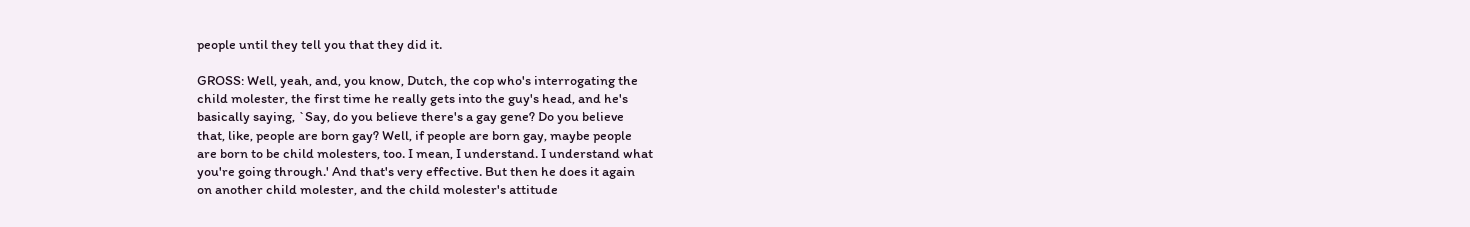people until they tell you that they did it.

GROSS: Well, yeah, and, you know, Dutch, the cop who's interrogating the
child molester, the first time he really gets into the guy's head, and he's
basically saying, `Say, do you believe there's a gay gene? Do you believe
that, like, people are born gay? Well, if people are born gay, maybe people
are born to be child molesters, too. I mean, I understand. I understand what
you're going through.' And that's very effective. But then he does it again
on another child molester, and the child molester's attitude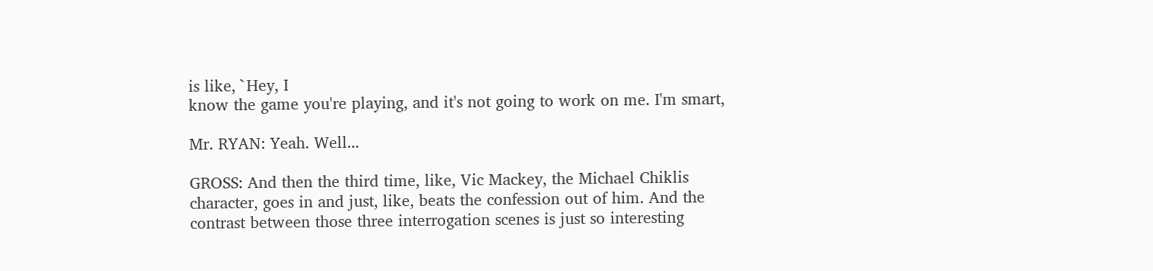is like, `Hey, I
know the game you're playing, and it's not going to work on me. I'm smart,

Mr. RYAN: Yeah. Well...

GROSS: And then the third time, like, Vic Mackey, the Michael Chiklis
character, goes in and just, like, beats the confession out of him. And the
contrast between those three interrogation scenes is just so interesting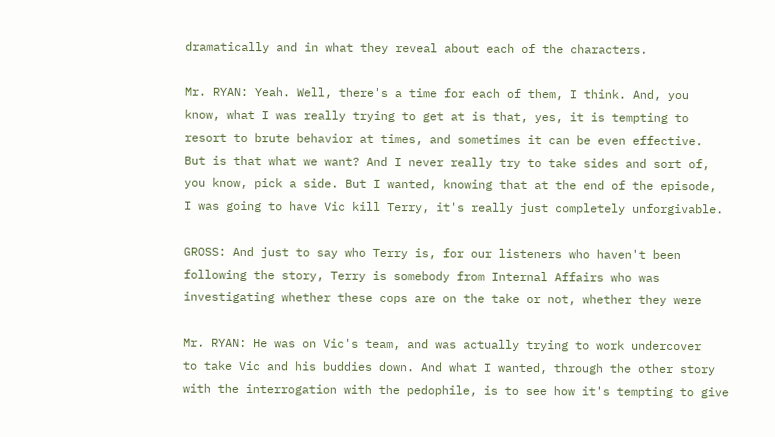dramatically and in what they reveal about each of the characters.

Mr. RYAN: Yeah. Well, there's a time for each of them, I think. And, you
know, what I was really trying to get at is that, yes, it is tempting to
resort to brute behavior at times, and sometimes it can be even effective.
But is that what we want? And I never really try to take sides and sort of,
you know, pick a side. But I wanted, knowing that at the end of the episode,
I was going to have Vic kill Terry, it's really just completely unforgivable.

GROSS: And just to say who Terry is, for our listeners who haven't been
following the story, Terry is somebody from Internal Affairs who was
investigating whether these cops are on the take or not, whether they were

Mr. RYAN: He was on Vic's team, and was actually trying to work undercover
to take Vic and his buddies down. And what I wanted, through the other story
with the interrogation with the pedophile, is to see how it's tempting to give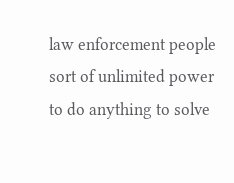law enforcement people sort of unlimited power to do anything to solve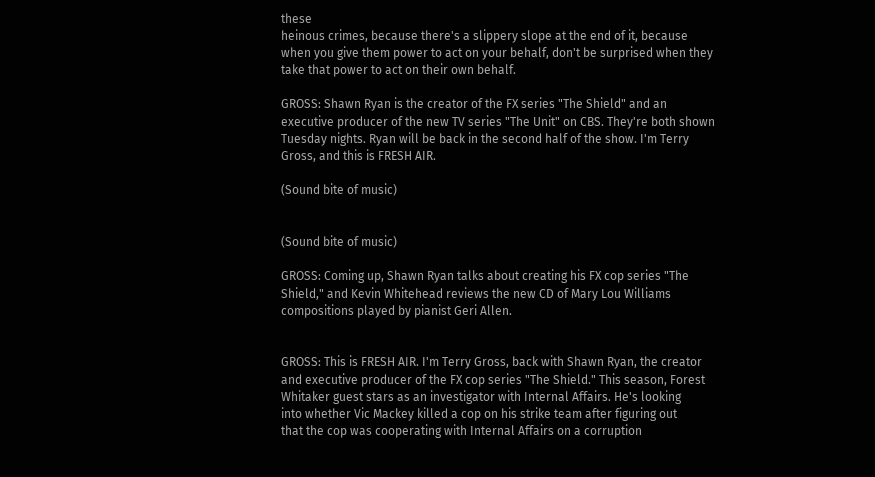these
heinous crimes, because there's a slippery slope at the end of it, because
when you give them power to act on your behalf, don't be surprised when they
take that power to act on their own behalf.

GROSS: Shawn Ryan is the creator of the FX series "The Shield" and an
executive producer of the new TV series "The Unit" on CBS. They're both shown
Tuesday nights. Ryan will be back in the second half of the show. I'm Terry
Gross, and this is FRESH AIR.

(Sound bite of music)


(Sound bite of music)

GROSS: Coming up, Shawn Ryan talks about creating his FX cop series "The
Shield," and Kevin Whitehead reviews the new CD of Mary Lou Williams
compositions played by pianist Geri Allen.


GROSS: This is FRESH AIR. I'm Terry Gross, back with Shawn Ryan, the creator
and executive producer of the FX cop series "The Shield." This season, Forest
Whitaker guest stars as an investigator with Internal Affairs. He's looking
into whether Vic Mackey killed a cop on his strike team after figuring out
that the cop was cooperating with Internal Affairs on a corruption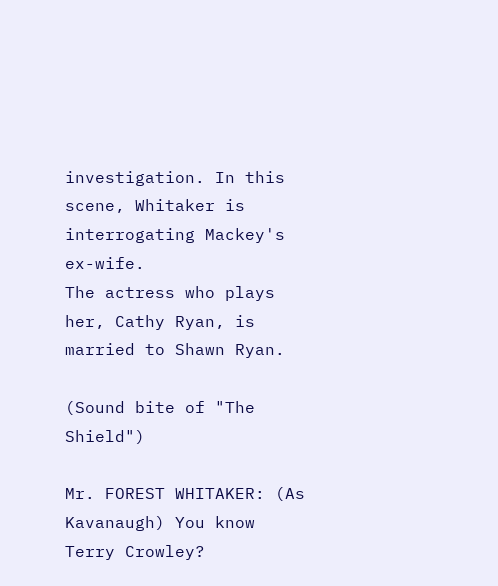investigation. In this scene, Whitaker is interrogating Mackey's ex-wife.
The actress who plays her, Cathy Ryan, is married to Shawn Ryan.

(Sound bite of "The Shield")

Mr. FOREST WHITAKER: (As Kavanaugh) You know Terry Crowley?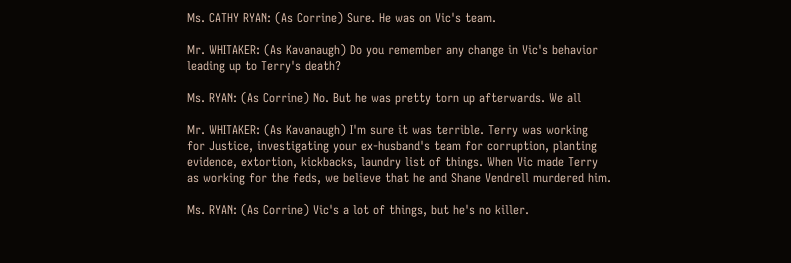Ms. CATHY RYAN: (As Corrine) Sure. He was on Vic's team.

Mr. WHITAKER: (As Kavanaugh) Do you remember any change in Vic's behavior
leading up to Terry's death?

Ms. RYAN: (As Corrine) No. But he was pretty torn up afterwards. We all

Mr. WHITAKER: (As Kavanaugh) I'm sure it was terrible. Terry was working
for Justice, investigating your ex-husband's team for corruption, planting
evidence, extortion, kickbacks, laundry list of things. When Vic made Terry
as working for the feds, we believe that he and Shane Vendrell murdered him.

Ms. RYAN: (As Corrine) Vic's a lot of things, but he's no killer.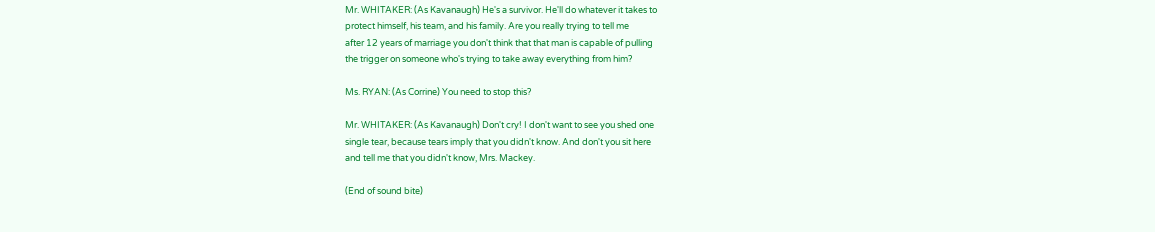Mr. WHITAKER: (As Kavanaugh) He's a survivor. He'll do whatever it takes to
protect himself, his team, and his family. Are you really trying to tell me
after 12 years of marriage you don't think that that man is capable of pulling
the trigger on someone who's trying to take away everything from him?

Ms. RYAN: (As Corrine) You need to stop this?

Mr. WHITAKER: (As Kavanaugh) Don't cry! I don't want to see you shed one
single tear, because tears imply that you didn't know. And don't you sit here
and tell me that you didn't know, Mrs. Mackey.

(End of sound bite)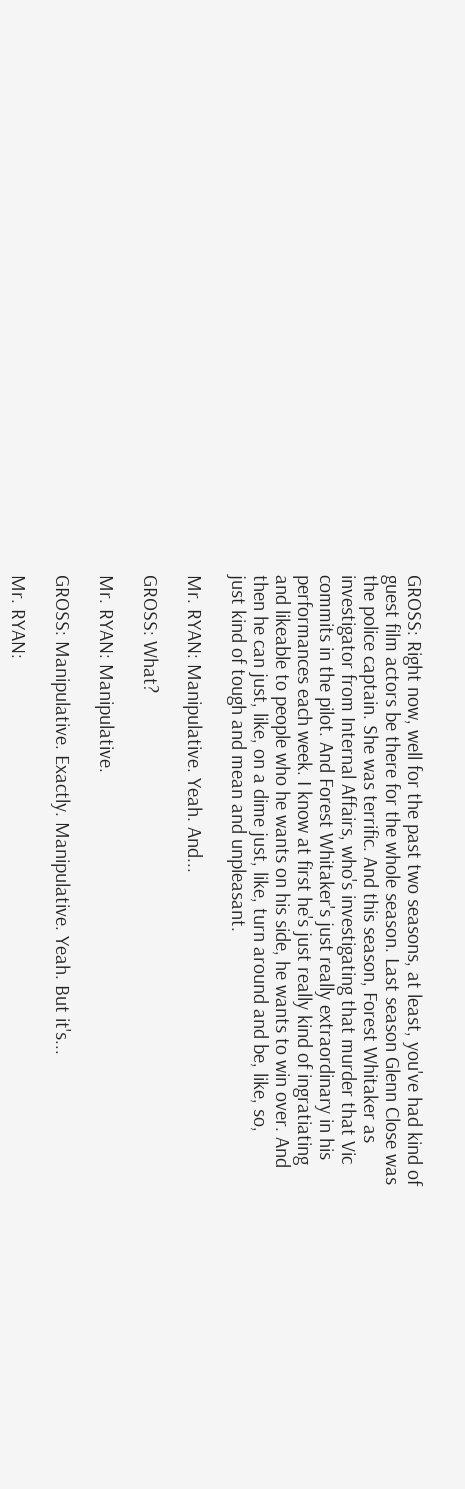GROSS: Right now, well for the past two seasons, at least, you've had kind of
guest film actors be there for the whole season. Last season Glenn Close was
the police captain. She was terrific. And this season, Forest Whitaker as
investigator from Internal Affairs, who's investigating that murder that Vic
commits in the pilot. And Forest Whitaker's just really extraordinary in his
performances each week. I know at first he's just really kind of ingratiating
and likeable to people who he wants on his side, he wants to win over. And
then he can just, like, on a dime just, like, turn around and be, like, so,
just kind of tough and mean and unpleasant.

Mr. RYAN: Manipulative. Yeah. And...

GROSS: What?

Mr. RYAN: Manipulative.

GROSS: Manipulative. Exactly. Manipulative. Yeah. But it's...

Mr. RYAN: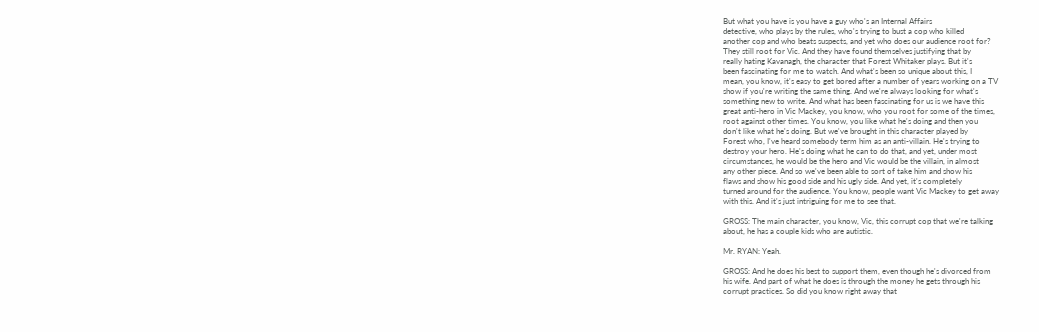But what you have is you have a guy who's an Internal Affairs
detective, who plays by the rules, who's trying to bust a cop who killed
another cop and who beats suspects, and yet who does our audience root for?
They still root for Vic. And they have found themselves justifying that by
really hating Kavanagh, the character that Forest Whitaker plays. But it's
been fascinating for me to watch. And what's been so unique about this, I
mean, you know, it's easy to get bored after a number of years working on a TV
show if you're writing the same thing. And we're always looking for what's
something new to write. And what has been fascinating for us is we have this
great anti-hero in Vic Mackey, you know, who you root for some of the times,
root against other times. You know, you like what he's doing and then you
don't like what he's doing. But we've brought in this character played by
Forest who, I've heard somebody term him as an anti-villain. He's trying to
destroy your hero. He's doing what he can to do that, and yet, under most
circumstances, he would be the hero and Vic would be the villain, in almost
any other piece. And so we've been able to sort of take him and show his
flaws and show his good side and his ugly side. And yet, it's completely
turned around for the audience. You know, people want Vic Mackey to get away
with this. And it's just intriguing for me to see that.

GROSS: The main character, you know, Vic, this corrupt cop that we're talking
about, he has a couple kids who are autistic.

Mr. RYAN: Yeah.

GROSS: And he does his best to support them, even though he's divorced from
his wife. And part of what he does is through the money he gets through his
corrupt practices. So did you know right away that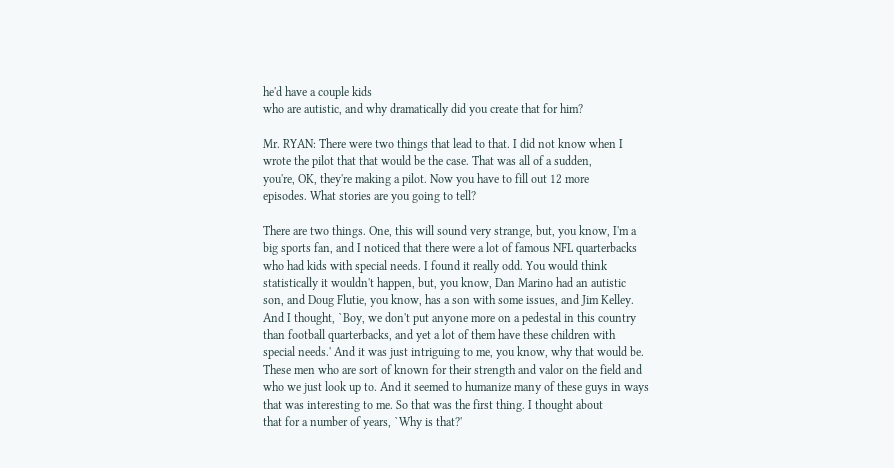he'd have a couple kids
who are autistic, and why dramatically did you create that for him?

Mr. RYAN: There were two things that lead to that. I did not know when I
wrote the pilot that that would be the case. That was all of a sudden,
you're, OK, they're making a pilot. Now you have to fill out 12 more
episodes. What stories are you going to tell?

There are two things. One, this will sound very strange, but, you know, I'm a
big sports fan, and I noticed that there were a lot of famous NFL quarterbacks
who had kids with special needs. I found it really odd. You would think
statistically it wouldn't happen, but, you know, Dan Marino had an autistic
son, and Doug Flutie, you know, has a son with some issues, and Jim Kelley.
And I thought, `Boy, we don't put anyone more on a pedestal in this country
than football quarterbacks, and yet a lot of them have these children with
special needs.' And it was just intriguing to me, you know, why that would be.
These men who are sort of known for their strength and valor on the field and
who we just look up to. And it seemed to humanize many of these guys in ways
that was interesting to me. So that was the first thing. I thought about
that for a number of years, `Why is that?'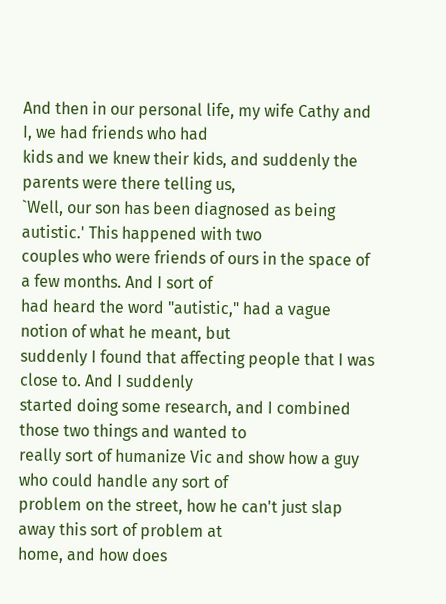And then in our personal life, my wife Cathy and I, we had friends who had
kids and we knew their kids, and suddenly the parents were there telling us,
`Well, our son has been diagnosed as being autistic.' This happened with two
couples who were friends of ours in the space of a few months. And I sort of
had heard the word "autistic," had a vague notion of what he meant, but
suddenly I found that affecting people that I was close to. And I suddenly
started doing some research, and I combined those two things and wanted to
really sort of humanize Vic and show how a guy who could handle any sort of
problem on the street, how he can't just slap away this sort of problem at
home, and how does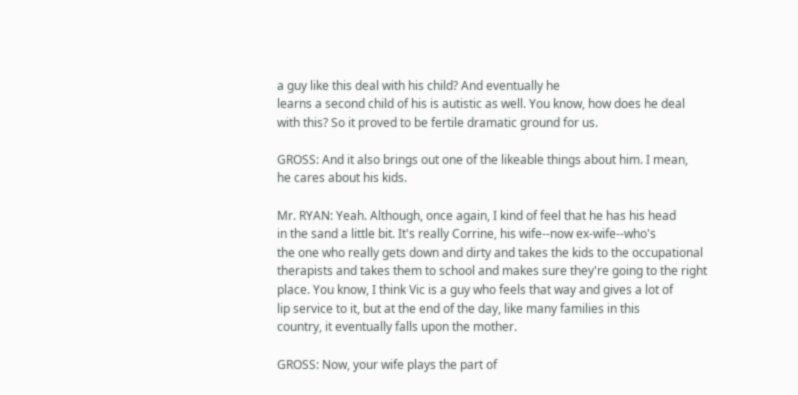a guy like this deal with his child? And eventually he
learns a second child of his is autistic as well. You know, how does he deal
with this? So it proved to be fertile dramatic ground for us.

GROSS: And it also brings out one of the likeable things about him. I mean,
he cares about his kids.

Mr. RYAN: Yeah. Although, once again, I kind of feel that he has his head
in the sand a little bit. It's really Corrine, his wife--now ex-wife--who's
the one who really gets down and dirty and takes the kids to the occupational
therapists and takes them to school and makes sure they're going to the right
place. You know, I think Vic is a guy who feels that way and gives a lot of
lip service to it, but at the end of the day, like many families in this
country, it eventually falls upon the mother.

GROSS: Now, your wife plays the part of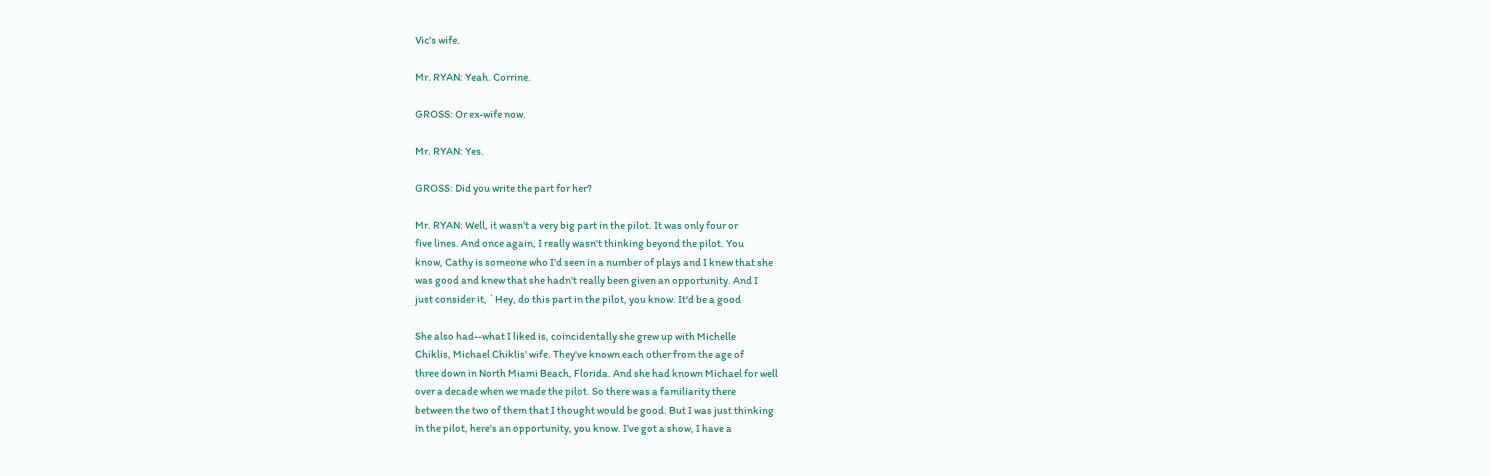Vic's wife.

Mr. RYAN: Yeah. Corrine.

GROSS: Or ex-wife now.

Mr. RYAN: Yes.

GROSS: Did you write the part for her?

Mr. RYAN: Well, it wasn't a very big part in the pilot. It was only four or
five lines. And once again, I really wasn't thinking beyond the pilot. You
know, Cathy is someone who I'd seen in a number of plays and I knew that she
was good and knew that she hadn't really been given an opportunity. And I
just consider it, `Hey, do this part in the pilot, you know. It'd be a good

She also had--what I liked is, coincidentally she grew up with Michelle
Chiklis, Michael Chiklis' wife. They've known each other from the age of
three down in North Miami Beach, Florida. And she had known Michael for well
over a decade when we made the pilot. So there was a familiarity there
between the two of them that I thought would be good. But I was just thinking
in the pilot, here's an opportunity, you know. I've got a show, I have a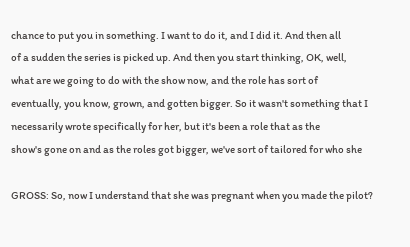chance to put you in something. I want to do it, and I did it. And then all
of a sudden the series is picked up. And then you start thinking, OK, well,
what are we going to do with the show now, and the role has sort of
eventually, you know, grown, and gotten bigger. So it wasn't something that I
necessarily wrote specifically for her, but it's been a role that as the
show's gone on and as the roles got bigger, we've sort of tailored for who she

GROSS: So, now I understand that she was pregnant when you made the pilot?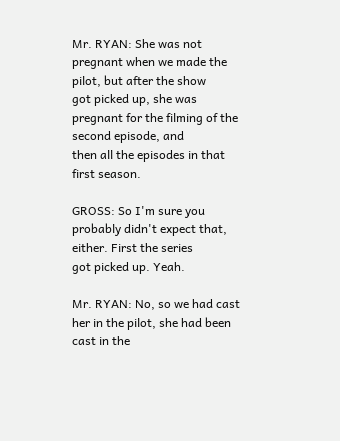Mr. RYAN: She was not pregnant when we made the pilot, but after the show
got picked up, she was pregnant for the filming of the second episode, and
then all the episodes in that first season.

GROSS: So I'm sure you probably didn't expect that, either. First the series
got picked up. Yeah.

Mr. RYAN: No, so we had cast her in the pilot, she had been cast in the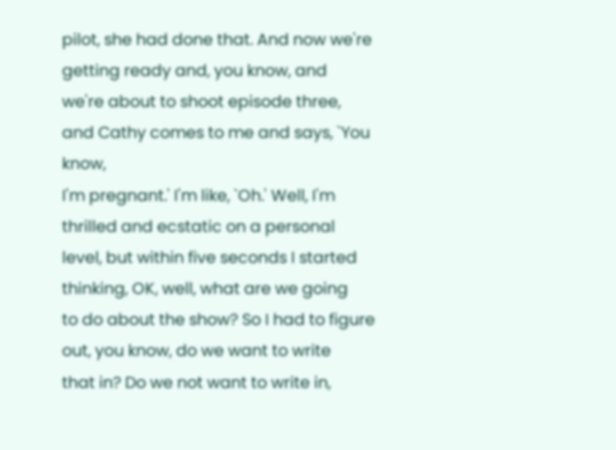pilot, she had done that. And now we're getting ready and, you know, and
we're about to shoot episode three, and Cathy comes to me and says, `You know,
I'm pregnant.' I'm like, `Oh.' Well, I'm thrilled and ecstatic on a personal
level, but within five seconds I started thinking, OK, well, what are we going
to do about the show? So I had to figure out, you know, do we want to write
that in? Do we not want to write in,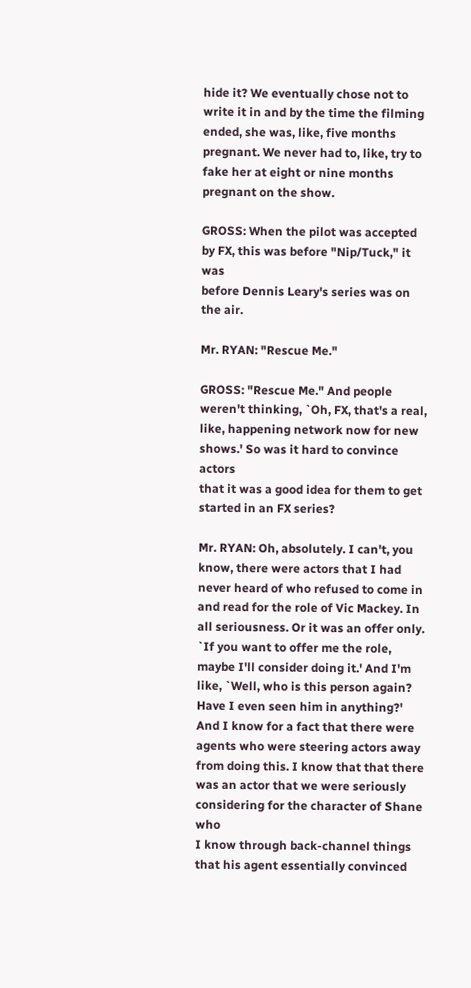hide it? We eventually chose not to
write it in and by the time the filming ended, she was, like, five months
pregnant. We never had to, like, try to fake her at eight or nine months
pregnant on the show.

GROSS: When the pilot was accepted by FX, this was before "Nip/Tuck," it was
before Dennis Leary's series was on the air.

Mr. RYAN: "Rescue Me."

GROSS: "Rescue Me." And people weren't thinking, `Oh, FX, that's a real,
like, happening network now for new shows.' So was it hard to convince actors
that it was a good idea for them to get started in an FX series?

Mr. RYAN: Oh, absolutely. I can't, you know, there were actors that I had
never heard of who refused to come in and read for the role of Vic Mackey. In
all seriousness. Or it was an offer only. `If you want to offer me the role,
maybe I'll consider doing it.' And I'm like, `Well, who is this person again?
Have I even seen him in anything?' And I know for a fact that there were
agents who were steering actors away from doing this. I know that that there
was an actor that we were seriously considering for the character of Shane who
I know through back-channel things that his agent essentially convinced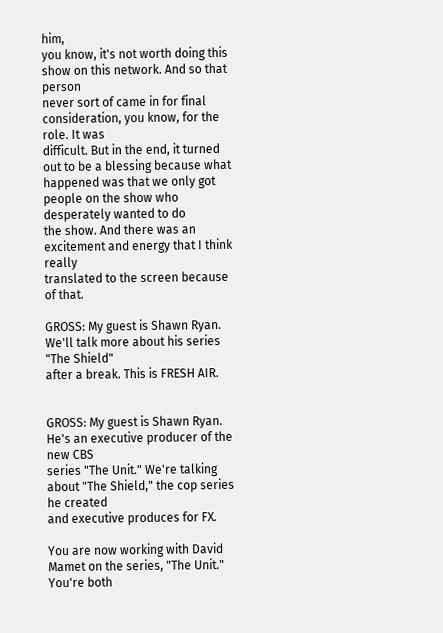him,
you know, it's not worth doing this show on this network. And so that person
never sort of came in for final consideration, you know, for the role. It was
difficult. But in the end, it turned out to be a blessing because what
happened was that we only got people on the show who desperately wanted to do
the show. And there was an excitement and energy that I think really
translated to the screen because of that.

GROSS: My guest is Shawn Ryan. We'll talk more about his series "The Shield"
after a break. This is FRESH AIR.


GROSS: My guest is Shawn Ryan. He's an executive producer of the new CBS
series "The Unit." We're talking about "The Shield," the cop series he created
and executive produces for FX.

You are now working with David Mamet on the series, "The Unit." You're both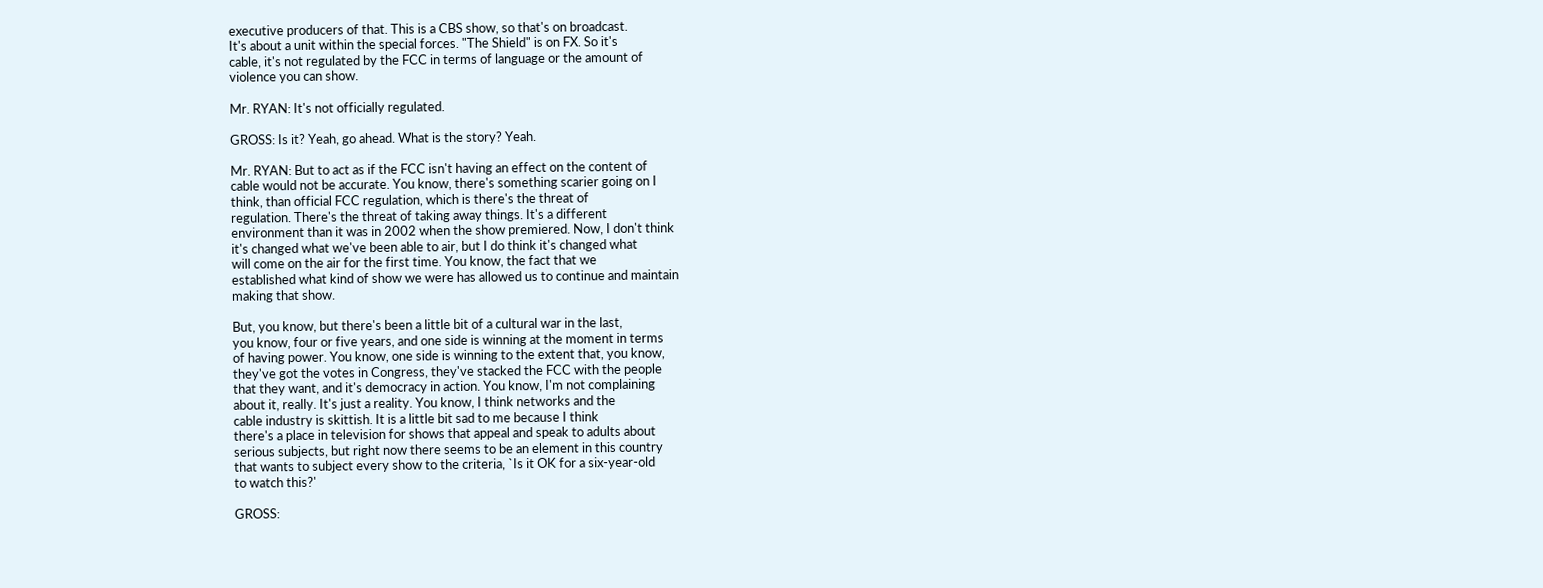executive producers of that. This is a CBS show, so that's on broadcast.
It's about a unit within the special forces. "The Shield" is on FX. So it's
cable, it's not regulated by the FCC in terms of language or the amount of
violence you can show.

Mr. RYAN: It's not officially regulated.

GROSS: Is it? Yeah, go ahead. What is the story? Yeah.

Mr. RYAN: But to act as if the FCC isn't having an effect on the content of
cable would not be accurate. You know, there's something scarier going on I
think, than official FCC regulation, which is there's the threat of
regulation. There's the threat of taking away things. It's a different
environment than it was in 2002 when the show premiered. Now, I don't think
it's changed what we've been able to air, but I do think it's changed what
will come on the air for the first time. You know, the fact that we
established what kind of show we were has allowed us to continue and maintain
making that show.

But, you know, but there's been a little bit of a cultural war in the last,
you know, four or five years, and one side is winning at the moment in terms
of having power. You know, one side is winning to the extent that, you know,
they've got the votes in Congress, they've stacked the FCC with the people
that they want, and it's democracy in action. You know, I'm not complaining
about it, really. It's just a reality. You know, I think networks and the
cable industry is skittish. It is a little bit sad to me because I think
there's a place in television for shows that appeal and speak to adults about
serious subjects, but right now there seems to be an element in this country
that wants to subject every show to the criteria, `Is it OK for a six-year-old
to watch this?'

GROSS: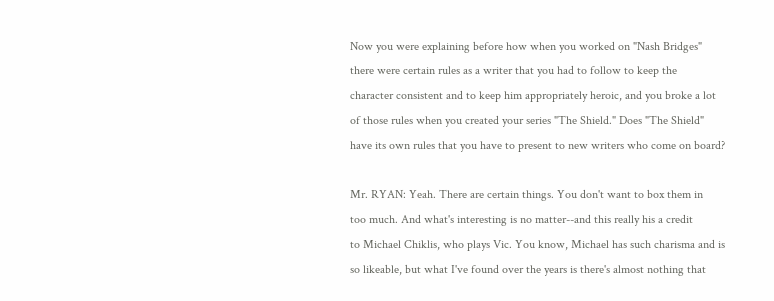Now you were explaining before how when you worked on "Nash Bridges"
there were certain rules as a writer that you had to follow to keep the
character consistent and to keep him appropriately heroic, and you broke a lot
of those rules when you created your series "The Shield." Does "The Shield"
have its own rules that you have to present to new writers who come on board?

Mr. RYAN: Yeah. There are certain things. You don't want to box them in
too much. And what's interesting is no matter--and this really his a credit
to Michael Chiklis, who plays Vic. You know, Michael has such charisma and is
so likeable, but what I've found over the years is there's almost nothing that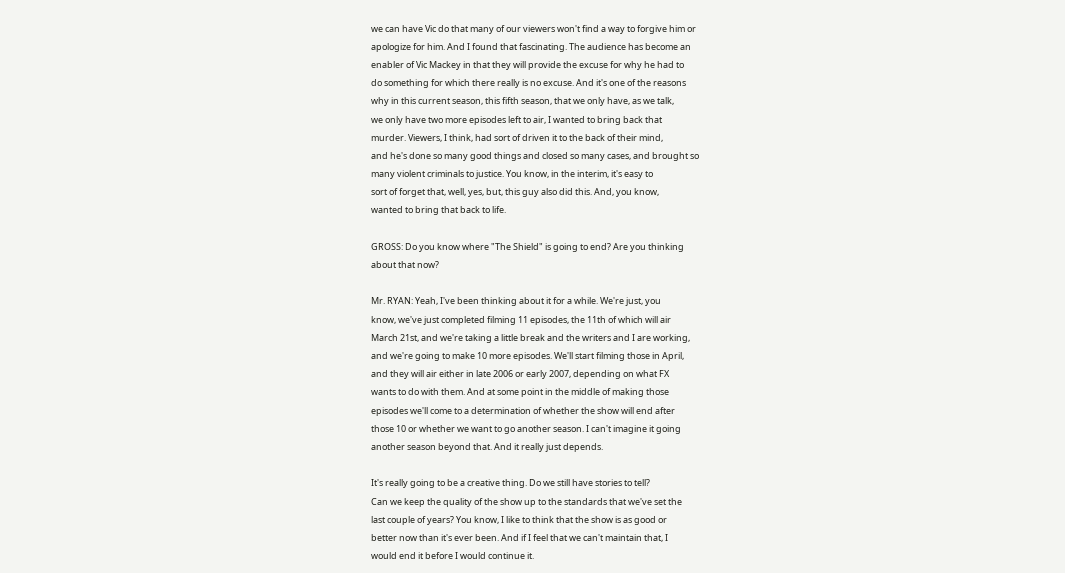we can have Vic do that many of our viewers won't find a way to forgive him or
apologize for him. And I found that fascinating. The audience has become an
enabler of Vic Mackey in that they will provide the excuse for why he had to
do something for which there really is no excuse. And it's one of the reasons
why in this current season, this fifth season, that we only have, as we talk,
we only have two more episodes left to air, I wanted to bring back that
murder. Viewers, I think, had sort of driven it to the back of their mind,
and he's done so many good things and closed so many cases, and brought so
many violent criminals to justice. You know, in the interim, it's easy to
sort of forget that, well, yes, but, this guy also did this. And, you know,
wanted to bring that back to life.

GROSS: Do you know where "The Shield" is going to end? Are you thinking
about that now?

Mr. RYAN: Yeah, I've been thinking about it for a while. We're just, you
know, we've just completed filming 11 episodes, the 11th of which will air
March 21st, and we're taking a little break and the writers and I are working,
and we're going to make 10 more episodes. We'll start filming those in April,
and they will air either in late 2006 or early 2007, depending on what FX
wants to do with them. And at some point in the middle of making those
episodes we'll come to a determination of whether the show will end after
those 10 or whether we want to go another season. I can't imagine it going
another season beyond that. And it really just depends.

It's really going to be a creative thing. Do we still have stories to tell?
Can we keep the quality of the show up to the standards that we've set the
last couple of years? You know, I like to think that the show is as good or
better now than it's ever been. And if I feel that we can't maintain that, I
would end it before I would continue it.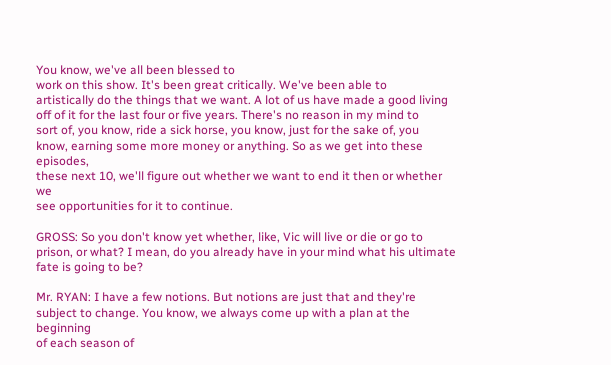You know, we've all been blessed to
work on this show. It's been great critically. We've been able to
artistically do the things that we want. A lot of us have made a good living
off of it for the last four or five years. There's no reason in my mind to
sort of, you know, ride a sick horse, you know, just for the sake of, you
know, earning some more money or anything. So as we get into these episodes,
these next 10, we'll figure out whether we want to end it then or whether we
see opportunities for it to continue.

GROSS: So you don't know yet whether, like, Vic will live or die or go to
prison, or what? I mean, do you already have in your mind what his ultimate
fate is going to be?

Mr. RYAN: I have a few notions. But notions are just that and they're
subject to change. You know, we always come up with a plan at the beginning
of each season of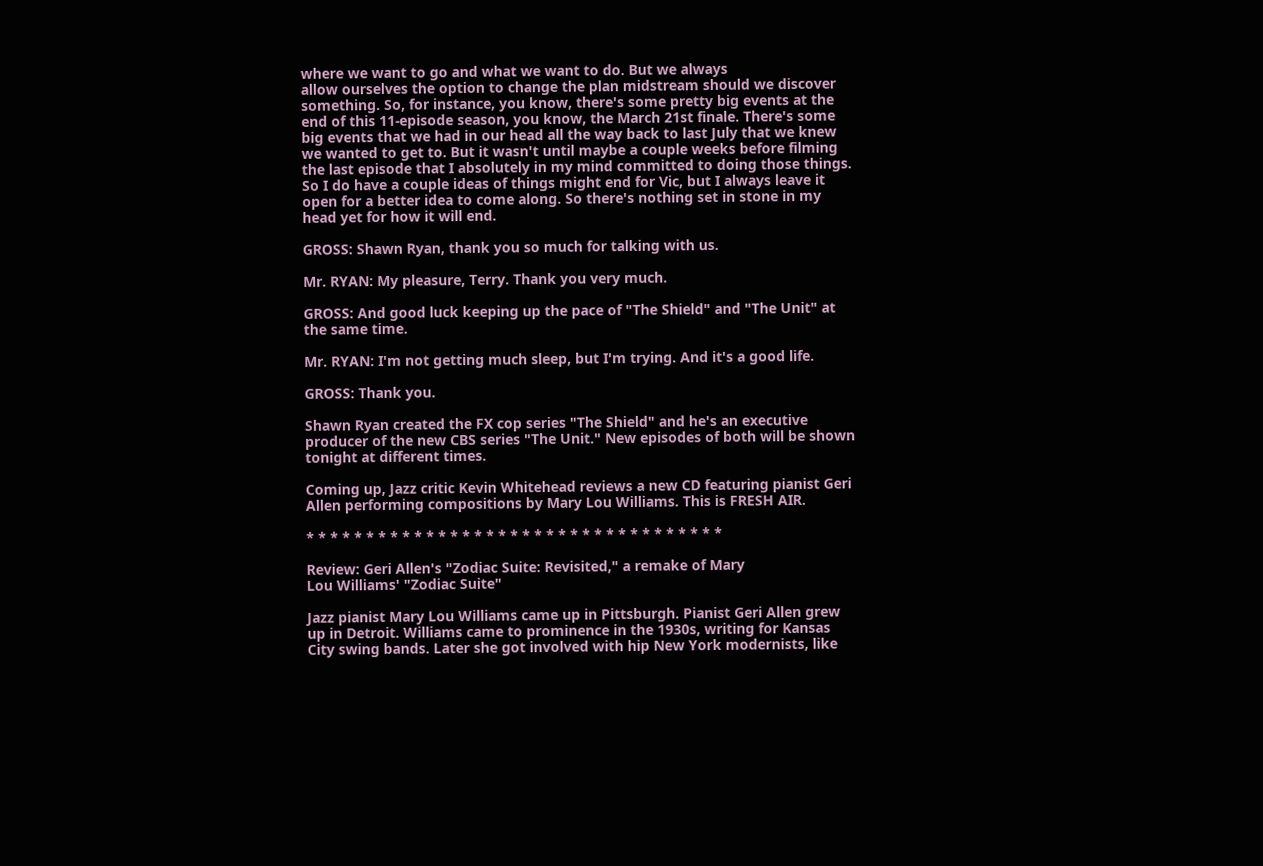where we want to go and what we want to do. But we always
allow ourselves the option to change the plan midstream should we discover
something. So, for instance, you know, there's some pretty big events at the
end of this 11-episode season, you know, the March 21st finale. There's some
big events that we had in our head all the way back to last July that we knew
we wanted to get to. But it wasn't until maybe a couple weeks before filming
the last episode that I absolutely in my mind committed to doing those things.
So I do have a couple ideas of things might end for Vic, but I always leave it
open for a better idea to come along. So there's nothing set in stone in my
head yet for how it will end.

GROSS: Shawn Ryan, thank you so much for talking with us.

Mr. RYAN: My pleasure, Terry. Thank you very much.

GROSS: And good luck keeping up the pace of "The Shield" and "The Unit" at
the same time.

Mr. RYAN: I'm not getting much sleep, but I'm trying. And it's a good life.

GROSS: Thank you.

Shawn Ryan created the FX cop series "The Shield" and he's an executive
producer of the new CBS series "The Unit." New episodes of both will be shown
tonight at different times.

Coming up, Jazz critic Kevin Whitehead reviews a new CD featuring pianist Geri
Allen performing compositions by Mary Lou Williams. This is FRESH AIR.

* * * * * * * * * * * * * * * * * * * * * * * * * * * * * * * * * * *

Review: Geri Allen's "Zodiac Suite: Revisited," a remake of Mary
Lou Williams' "Zodiac Suite"

Jazz pianist Mary Lou Williams came up in Pittsburgh. Pianist Geri Allen grew
up in Detroit. Williams came to prominence in the 1930s, writing for Kansas
City swing bands. Later she got involved with hip New York modernists, like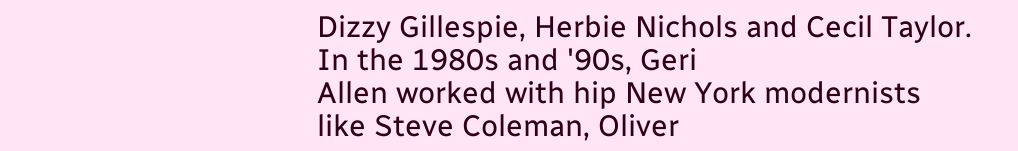Dizzy Gillespie, Herbie Nichols and Cecil Taylor. In the 1980s and '90s, Geri
Allen worked with hip New York modernists like Steve Coleman, Oliver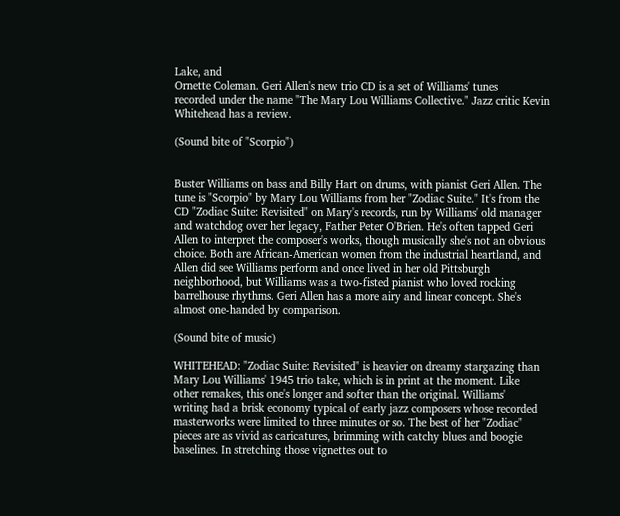Lake, and
Ornette Coleman. Geri Allen's new trio CD is a set of Williams' tunes
recorded under the name "The Mary Lou Williams Collective." Jazz critic Kevin
Whitehead has a review.

(Sound bite of "Scorpio")


Buster Williams on bass and Billy Hart on drums, with pianist Geri Allen. The
tune is "Scorpio" by Mary Lou Williams from her "Zodiac Suite." It's from the
CD "Zodiac Suite: Revisited" on Mary's records, run by Williams' old manager
and watchdog over her legacy, Father Peter O'Brien. He's often tapped Geri
Allen to interpret the composer's works, though musically she's not an obvious
choice. Both are African-American women from the industrial heartland, and
Allen did see Williams perform and once lived in her old Pittsburgh
neighborhood, but Williams was a two-fisted pianist who loved rocking
barrelhouse rhythms. Geri Allen has a more airy and linear concept. She's
almost one-handed by comparison.

(Sound bite of music)

WHITEHEAD: "Zodiac Suite: Revisited" is heavier on dreamy stargazing than
Mary Lou Williams' 1945 trio take, which is in print at the moment. Like
other remakes, this one's longer and softer than the original. Williams'
writing had a brisk economy typical of early jazz composers whose recorded
masterworks were limited to three minutes or so. The best of her "Zodiac"
pieces are as vivid as caricatures, brimming with catchy blues and boogie
baselines. In stretching those vignettes out to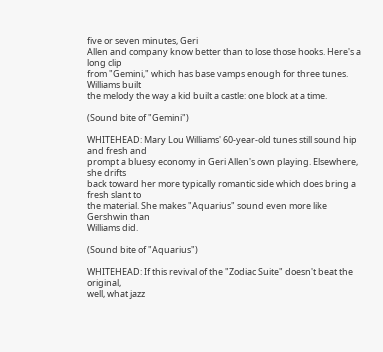five or seven minutes, Geri
Allen and company know better than to lose those hooks. Here's a long clip
from "Gemini," which has base vamps enough for three tunes. Williams built
the melody the way a kid built a castle: one block at a time.

(Sound bite of "Gemini")

WHITEHEAD: Mary Lou Williams' 60-year-old tunes still sound hip and fresh and
prompt a bluesy economy in Geri Allen's own playing. Elsewhere, she drifts
back toward her more typically romantic side which does bring a fresh slant to
the material. She makes "Aquarius" sound even more like Gershwin than
Williams did.

(Sound bite of "Aquarius")

WHITEHEAD: If this revival of the "Zodiac Suite" doesn't beat the original,
well, what jazz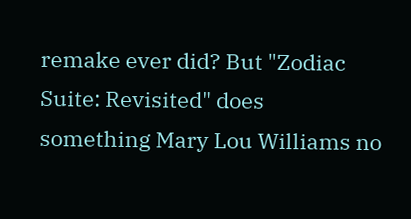remake ever did? But "Zodiac Suite: Revisited" does
something Mary Lou Williams no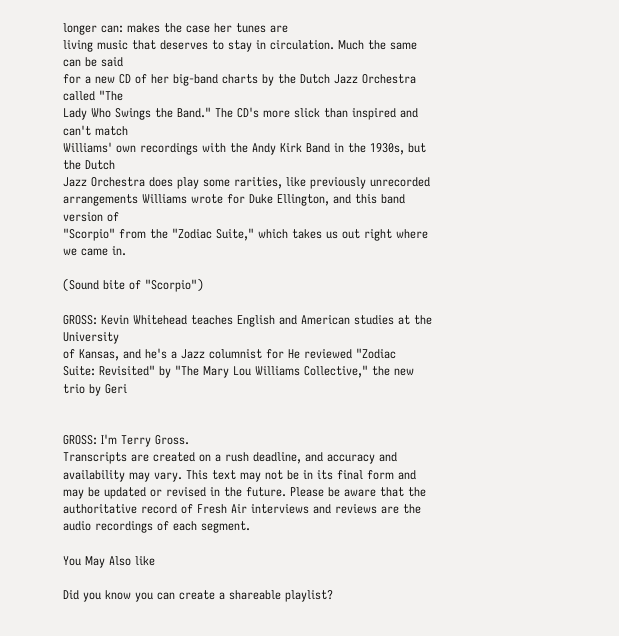longer can: makes the case her tunes are
living music that deserves to stay in circulation. Much the same can be said
for a new CD of her big-band charts by the Dutch Jazz Orchestra called "The
Lady Who Swings the Band." The CD's more slick than inspired and can't match
Williams' own recordings with the Andy Kirk Band in the 1930s, but the Dutch
Jazz Orchestra does play some rarities, like previously unrecorded
arrangements Williams wrote for Duke Ellington, and this band version of
"Scorpio" from the "Zodiac Suite," which takes us out right where we came in.

(Sound bite of "Scorpio")

GROSS: Kevin Whitehead teaches English and American studies at the University
of Kansas, and he's a Jazz columnist for He reviewed "Zodiac
Suite: Revisited" by "The Mary Lou Williams Collective," the new trio by Geri


GROSS: I'm Terry Gross.
Transcripts are created on a rush deadline, and accuracy and availability may vary. This text may not be in its final form and may be updated or revised in the future. Please be aware that the authoritative record of Fresh Air interviews and reviews are the audio recordings of each segment.

You May Also like

Did you know you can create a shareable playlist?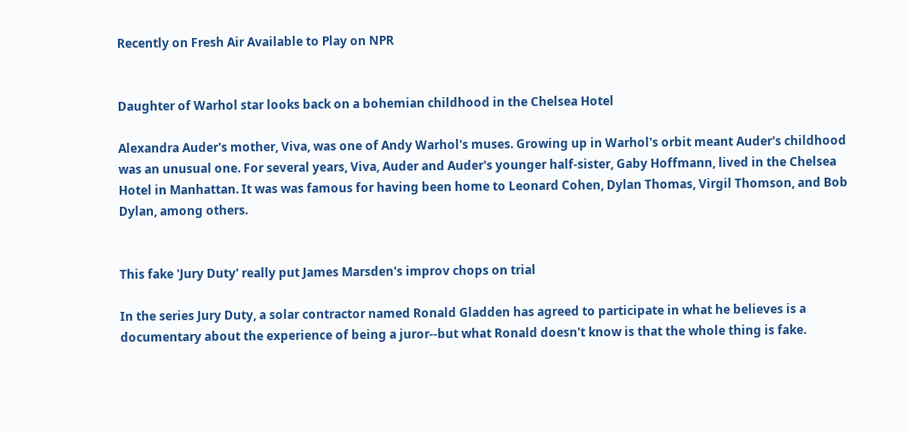Recently on Fresh Air Available to Play on NPR


Daughter of Warhol star looks back on a bohemian childhood in the Chelsea Hotel

Alexandra Auder's mother, Viva, was one of Andy Warhol's muses. Growing up in Warhol's orbit meant Auder's childhood was an unusual one. For several years, Viva, Auder and Auder's younger half-sister, Gaby Hoffmann, lived in the Chelsea Hotel in Manhattan. It was was famous for having been home to Leonard Cohen, Dylan Thomas, Virgil Thomson, and Bob Dylan, among others.


This fake 'Jury Duty' really put James Marsden's improv chops on trial

In the series Jury Duty, a solar contractor named Ronald Gladden has agreed to participate in what he believes is a documentary about the experience of being a juror--but what Ronald doesn't know is that the whole thing is fake.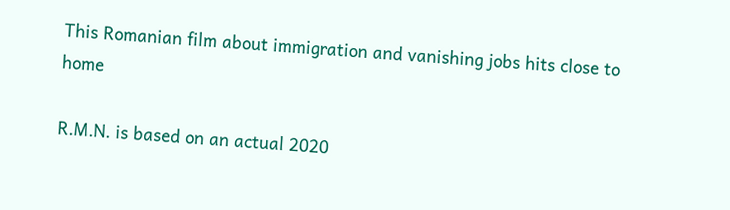This Romanian film about immigration and vanishing jobs hits close to home

R.M.N. is based on an actual 2020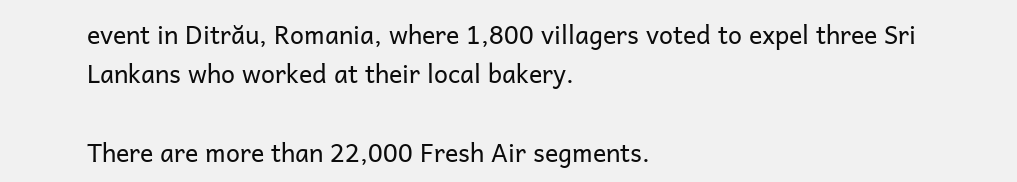event in Ditrău, Romania, where 1,800 villagers voted to expel three Sri Lankans who worked at their local bakery.

There are more than 22,000 Fresh Air segments.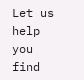Let us help you find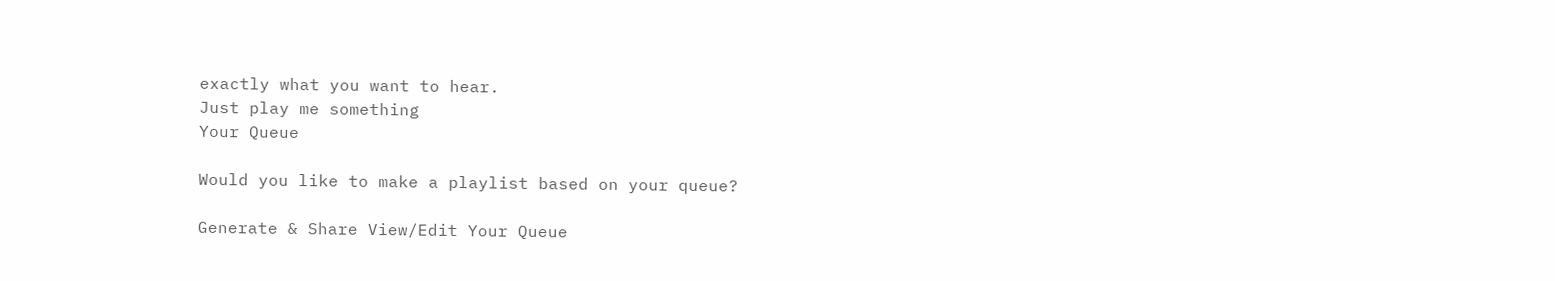exactly what you want to hear.
Just play me something
Your Queue

Would you like to make a playlist based on your queue?

Generate & Share View/Edit Your Queue